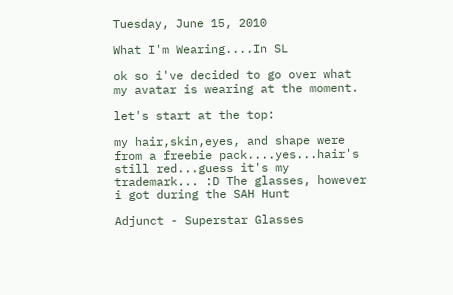Tuesday, June 15, 2010

What I'm Wearing....In SL

ok so i've decided to go over what my avatar is wearing at the moment.

let's start at the top:

my hair,skin,eyes, and shape were from a freebie pack....yes...hair's still red...guess it's my trademark... :D The glasses, however i got during the SAH Hunt

Adjunct - Superstar Glasses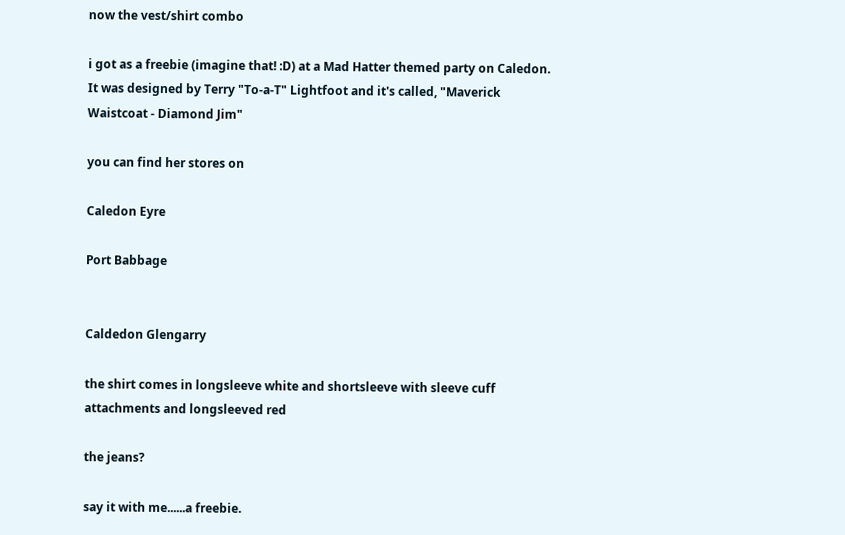now the vest/shirt combo

i got as a freebie (imagine that! :D) at a Mad Hatter themed party on Caledon. It was designed by Terry "To-a-T" Lightfoot and it's called, "Maverick Waistcoat - Diamond Jim"

you can find her stores on

Caledon Eyre

Port Babbage


Caldedon Glengarry

the shirt comes in longsleeve white and shortsleeve with sleeve cuff attachments and longsleeved red

the jeans?

say it with me......a freebie.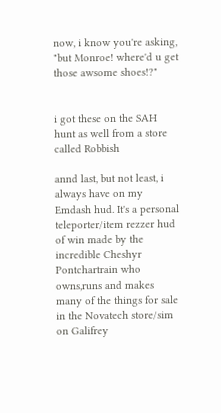now, i know you're asking, "but Monroe! where'd u get those awsome shoes!?"


i got these on the SAH hunt as well from a store called Robbish

annd last, but not least, i always have on my Emdash hud. It's a personal teleporter/item rezzer hud of win made by the incredible Cheshyr Pontchartrain who owns,runs and makes many of the things for sale in the Novatech store/sim on Galifrey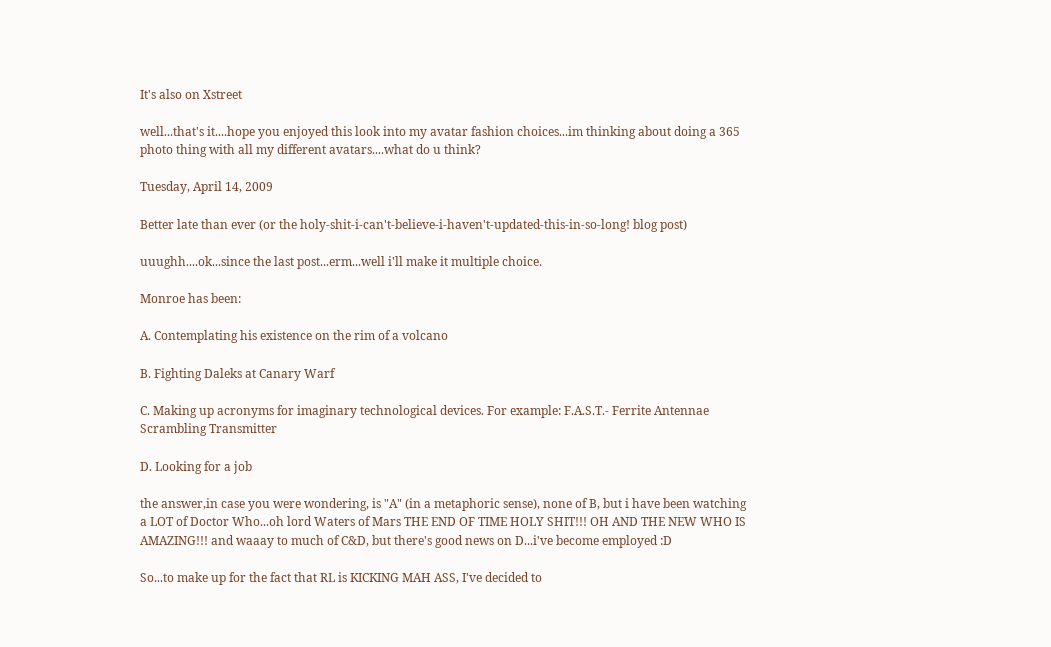It's also on Xstreet

well...that's it....hope you enjoyed this look into my avatar fashion choices...im thinking about doing a 365 photo thing with all my different avatars....what do u think?

Tuesday, April 14, 2009

Better late than ever (or the holy-shit-i-can't-believe-i-haven't-updated-this-in-so-long! blog post)

uuughh....ok...since the last post...erm...well i'll make it multiple choice.

Monroe has been:

A. Contemplating his existence on the rim of a volcano

B. Fighting Daleks at Canary Warf

C. Making up acronyms for imaginary technological devices. For example: F.A.S.T.- Ferrite Antennae Scrambling Transmitter

D. Looking for a job

the answer,in case you were wondering, is "A" (in a metaphoric sense), none of B, but i have been watching a LOT of Doctor Who...oh lord Waters of Mars THE END OF TIME HOLY SHIT!!! OH AND THE NEW WHO IS AMAZING!!! and waaay to much of C&D, but there's good news on D...i've become employed :D

So...to make up for the fact that RL is KICKING MAH ASS, I've decided to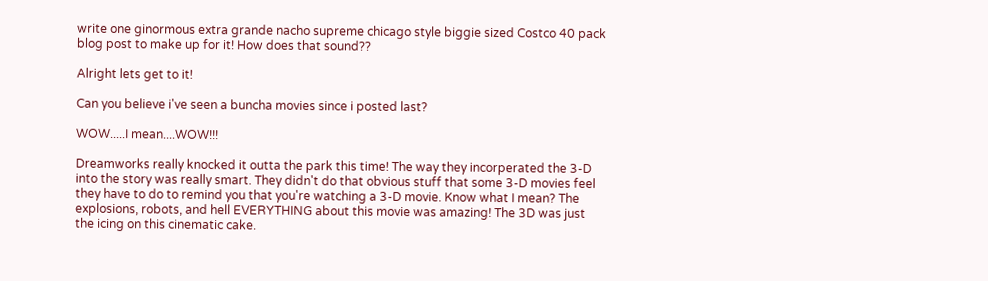write one ginormous extra grande nacho supreme chicago style biggie sized Costco 40 pack blog post to make up for it! How does that sound??

Alright lets get to it!

Can you believe i've seen a buncha movies since i posted last?

WOW.....I mean....WOW!!!

Dreamworks really knocked it outta the park this time! The way they incorperated the 3-D into the story was really smart. They didn't do that obvious stuff that some 3-D movies feel they have to do to remind you that you're watching a 3-D movie. Know what I mean? The explosions, robots, and hell EVERYTHING about this movie was amazing! The 3D was just the icing on this cinematic cake.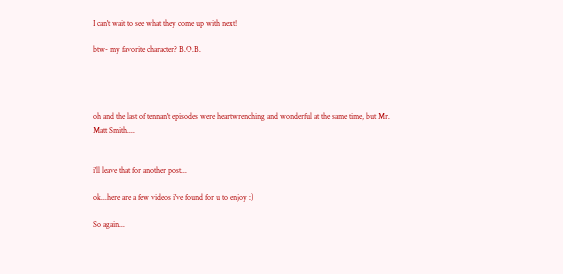I can't wait to see what they come up with next!

btw- my favorite character? B.O.B.




oh and the last of tennan't episodes were heartwrenching and wonderful at the same time, but Mr. Matt Smith....


i'll leave that for another post...

ok...here are a few videos i've found for u to enjoy :)

So again...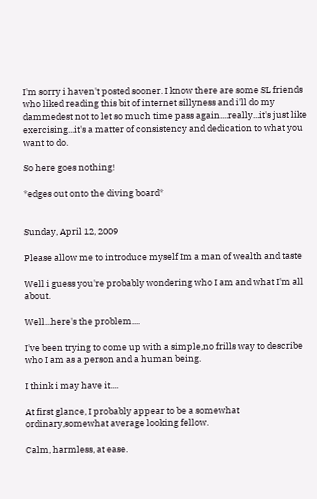I'm sorry i haven't posted sooner. I know there are some SL friends who liked reading this bit of internet sillyness and i'll do my dammedest not to let so much time pass again....really...it's just like exercising...it's a matter of consistency and dedication to what you want to do.

So here goes nothing!

*edges out onto the diving board*


Sunday, April 12, 2009

Please allow me to introduce myself Im a man of wealth and taste

Well i guess you're probably wondering who I am and what I'm all about.

Well...here's the problem....

I've been trying to come up with a simple,no frills way to describe who I am as a person and a human being.

I think i may have it....

At first glance, I probably appear to be a somewhat ordinary,somewhat average looking fellow.

Calm, harmless, at ease.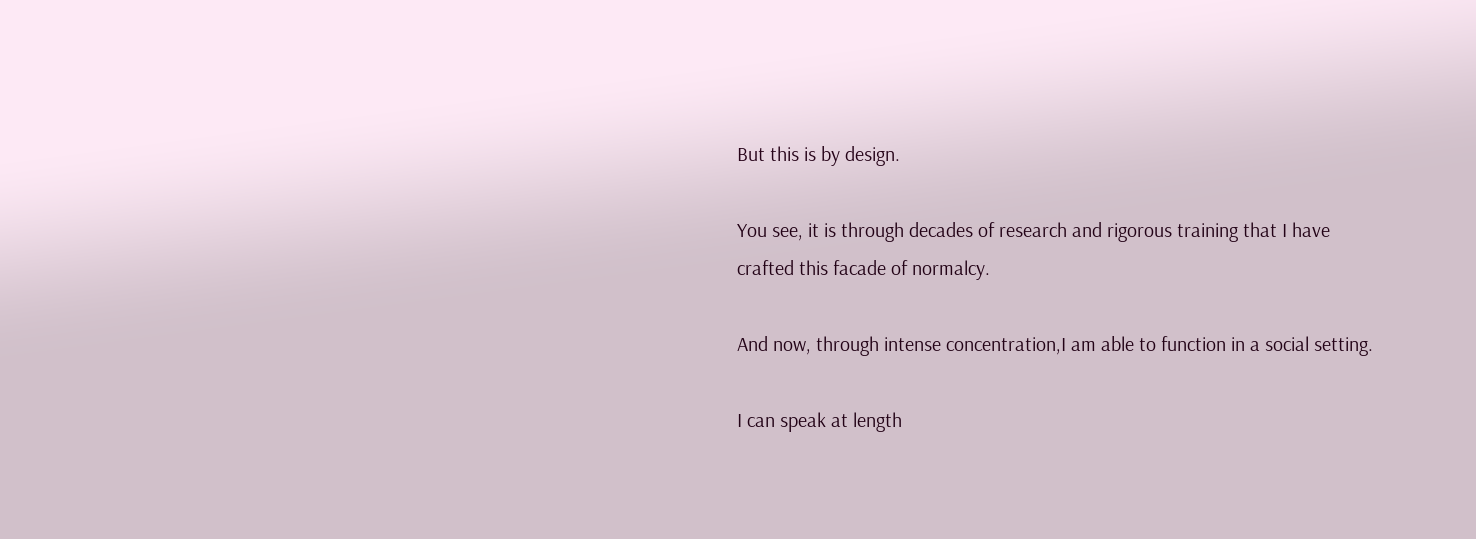But this is by design.

You see, it is through decades of research and rigorous training that I have crafted this facade of normalcy.

And now, through intense concentration,I am able to function in a social setting.

I can speak at length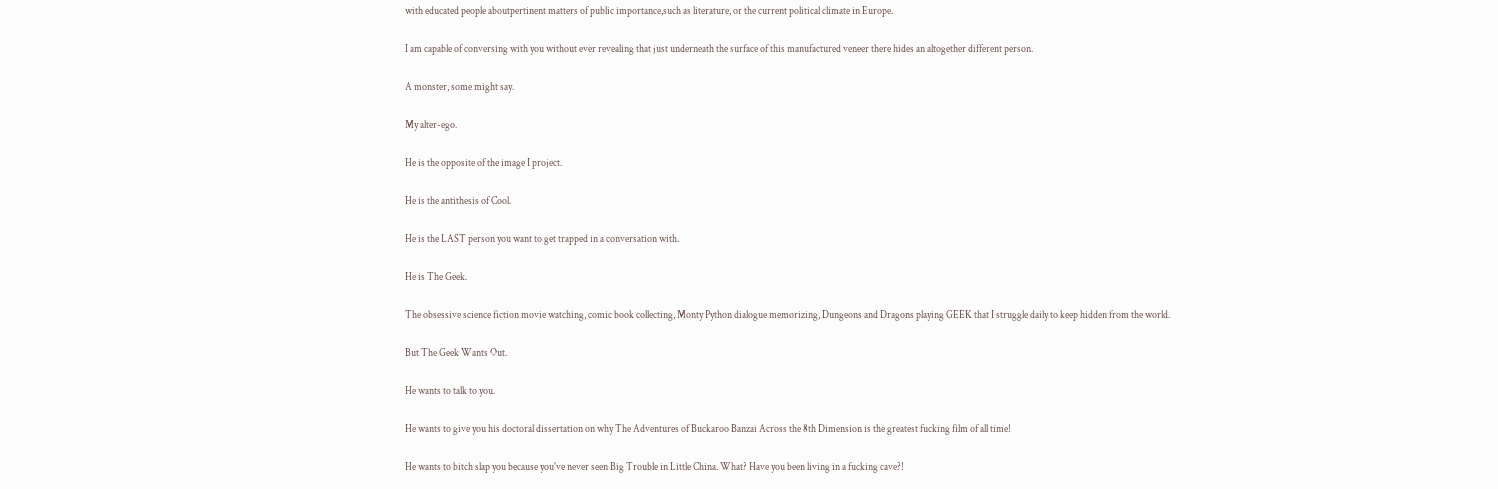with educated people aboutpertinent matters of public importance,such as literature, or the current political climate in Europe.

I am capable of conversing with you without ever revealing that just underneath the surface of this manufactured veneer there hides an altogether different person.

A monster, some might say.

My alter-ego.

He is the opposite of the image I project.

He is the antithesis of Cool.

He is the LAST person you want to get trapped in a conversation with.

He is The Geek.

The obsessive science fiction movie watching, comic book collecting, Monty Python dialogue memorizing, Dungeons and Dragons playing GEEK that I struggle daily to keep hidden from the world.

But The Geek Wants Out.

He wants to talk to you.

He wants to give you his doctoral dissertation on why The Adventures of Buckaroo Banzai Across the 8th Dimension is the greatest fucking film of all time!

He wants to bitch slap you because you've never seen Big Trouble in Little China. What? Have you been living in a fucking cave?!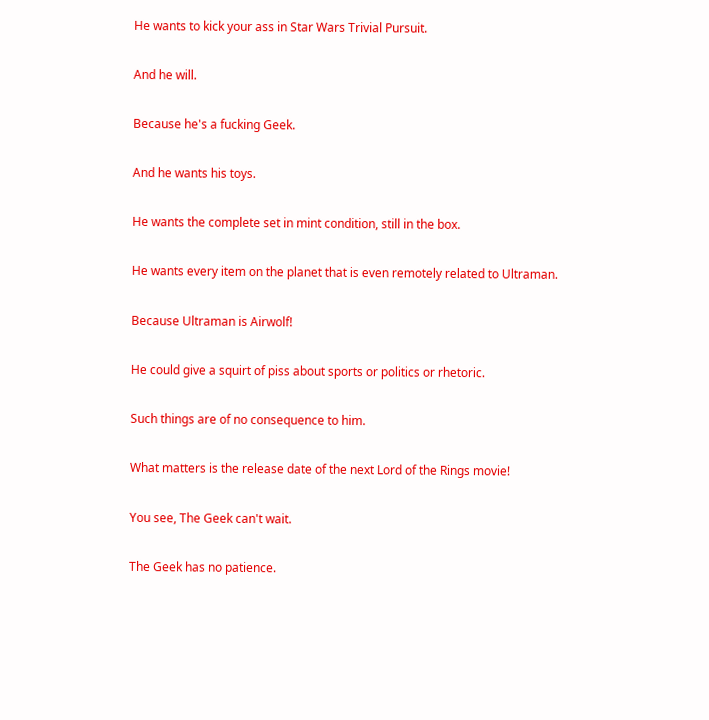He wants to kick your ass in Star Wars Trivial Pursuit.

And he will.

Because he's a fucking Geek.

And he wants his toys.

He wants the complete set in mint condition, still in the box.

He wants every item on the planet that is even remotely related to Ultraman.

Because Ultraman is Airwolf!

He could give a squirt of piss about sports or politics or rhetoric.

Such things are of no consequence to him.

What matters is the release date of the next Lord of the Rings movie!

You see, The Geek can't wait.

The Geek has no patience.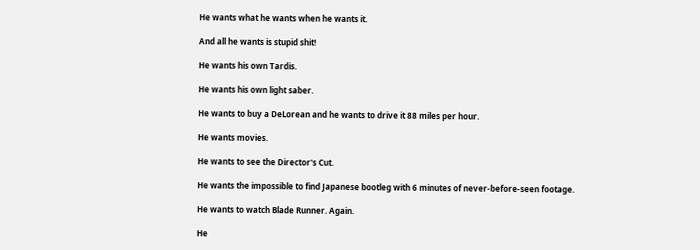He wants what he wants when he wants it.

And all he wants is stupid shit!

He wants his own Tardis.

He wants his own light saber.

He wants to buy a DeLorean and he wants to drive it 88 miles per hour.

He wants movies.

He wants to see the Director's Cut.

He wants the impossible to find Japanese bootleg with 6 minutes of never-before-seen footage.

He wants to watch Blade Runner. Again.

He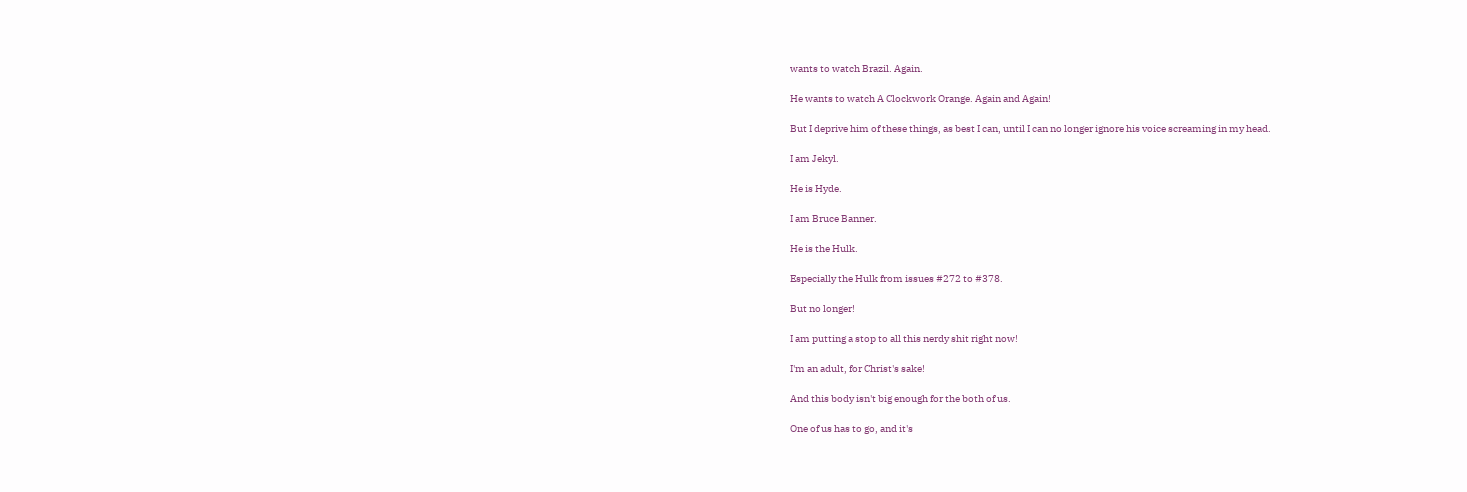wants to watch Brazil. Again.

He wants to watch A Clockwork Orange. Again and Again!

But I deprive him of these things, as best I can, until I can no longer ignore his voice screaming in my head.

I am Jekyl.

He is Hyde.

I am Bruce Banner.

He is the Hulk.

Especially the Hulk from issues #272 to #378.

But no longer!

I am putting a stop to all this nerdy shit right now!

I'm an adult, for Christ's sake!

And this body isn't big enough for the both of us.

One of us has to go, and it's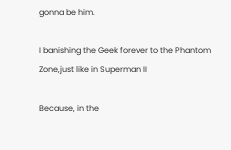gonna be him.

I banishing the Geek forever to the Phantom Zone,just like in Superman II

Because, in the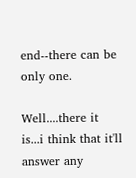end--there can be only one.

Well....there it is...i think that it'll answer any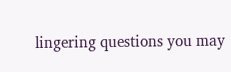lingering questions you may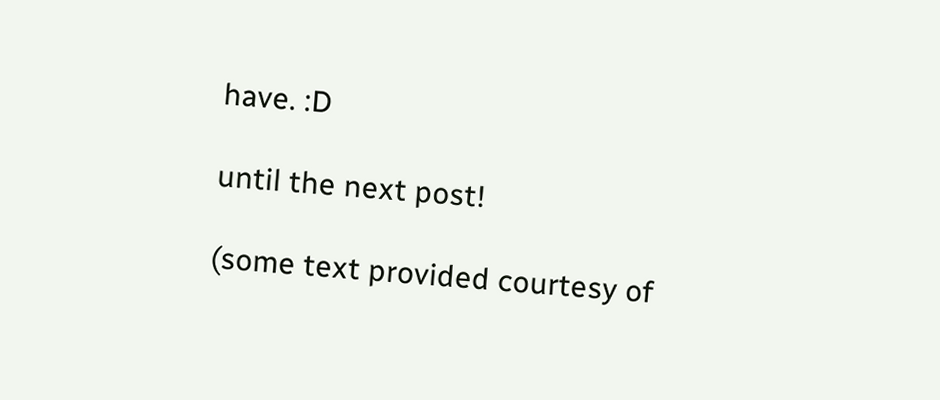have. :D

until the next post!

(some text provided courtesy of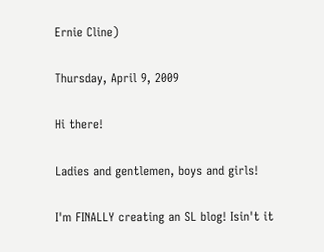Ernie Cline)

Thursday, April 9, 2009

Hi there!

Ladies and gentlemen, boys and girls!

I'm FINALLY creating an SL blog! Isin't it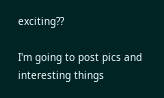exciting??

I'm going to post pics and interesting things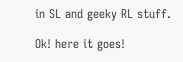in SL and geeky RL stuff.

Ok! here it goes!